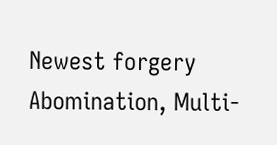Newest forgery Abomination, Multi-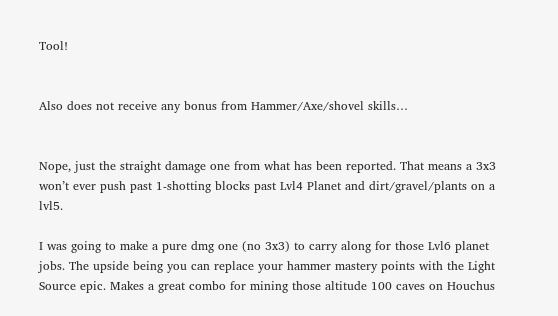Tool!


Also does not receive any bonus from Hammer/Axe/shovel skills…


Nope, just the straight damage one from what has been reported. That means a 3x3 won’t ever push past 1-shotting blocks past Lvl4 Planet and dirt/gravel/plants on a lvl5.

I was going to make a pure dmg one (no 3x3) to carry along for those Lvl6 planet jobs. The upside being you can replace your hammer mastery points with the Light Source epic. Makes a great combo for mining those altitude 100 caves on Houchus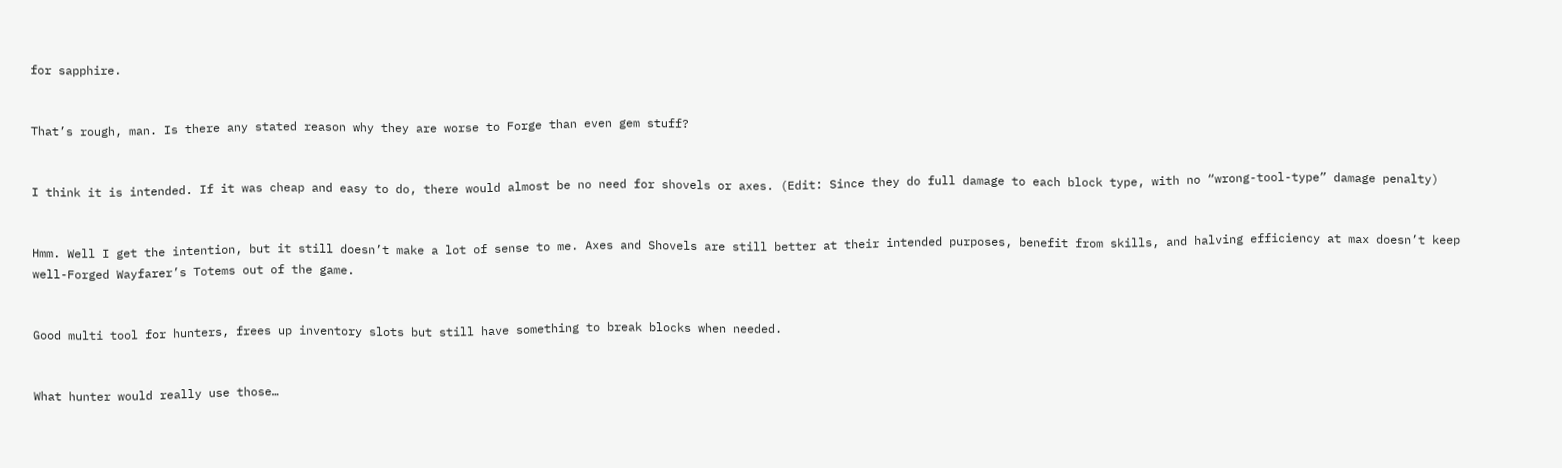for sapphire.


That’s rough, man. Is there any stated reason why they are worse to Forge than even gem stuff?


I think it is intended. If it was cheap and easy to do, there would almost be no need for shovels or axes. (Edit: Since they do full damage to each block type, with no “wrong-tool-type” damage penalty)


Hmm. Well I get the intention, but it still doesn’t make a lot of sense to me. Axes and Shovels are still better at their intended purposes, benefit from skills, and halving efficiency at max doesn’t keep well-Forged Wayfarer’s Totems out of the game.


Good multi tool for hunters, frees up inventory slots but still have something to break blocks when needed.


What hunter would really use those…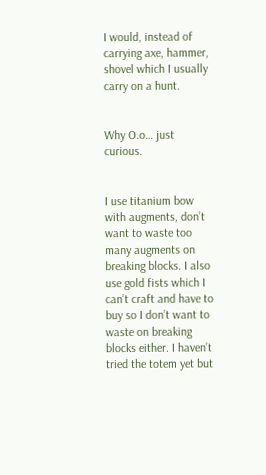I would, instead of carrying axe, hammer, shovel which I usually carry on a hunt.


Why O.o… just curious.


I use titanium bow with augments, don’t want to waste too many augments on breaking blocks. I also use gold fists which I can’t craft and have to buy so I don’t want to waste on breaking blocks either. I haven’t tried the totem yet but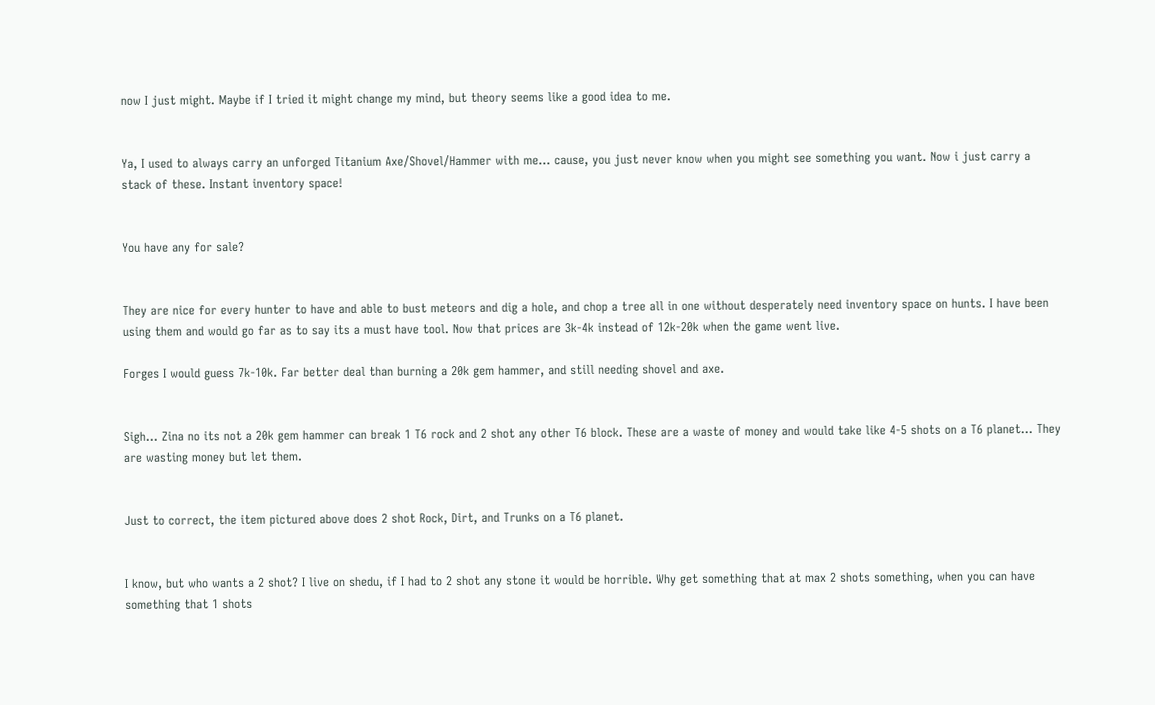now I just might. Maybe if I tried it might change my mind, but theory seems like a good idea to me.


Ya, I used to always carry an unforged Titanium Axe/Shovel/Hammer with me… cause, you just never know when you might see something you want. Now i just carry a stack of these. Instant inventory space!


You have any for sale?


They are nice for every hunter to have and able to bust meteors and dig a hole, and chop a tree all in one without desperately need inventory space on hunts. I have been using them and would go far as to say its a must have tool. Now that prices are 3k-4k instead of 12k-20k when the game went live.

Forges I would guess 7k-10k. Far better deal than burning a 20k gem hammer, and still needing shovel and axe.


Sigh… Zina no its not a 20k gem hammer can break 1 T6 rock and 2 shot any other T6 block. These are a waste of money and would take like 4-5 shots on a T6 planet… They are wasting money but let them.


Just to correct, the item pictured above does 2 shot Rock, Dirt, and Trunks on a T6 planet.


I know, but who wants a 2 shot? I live on shedu, if I had to 2 shot any stone it would be horrible. Why get something that at max 2 shots something, when you can have something that 1 shots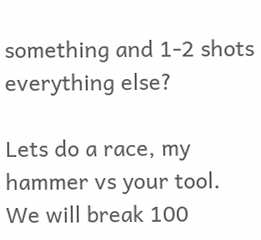something and 1-2 shots everything else?

Lets do a race, my hammer vs your tool. We will break 100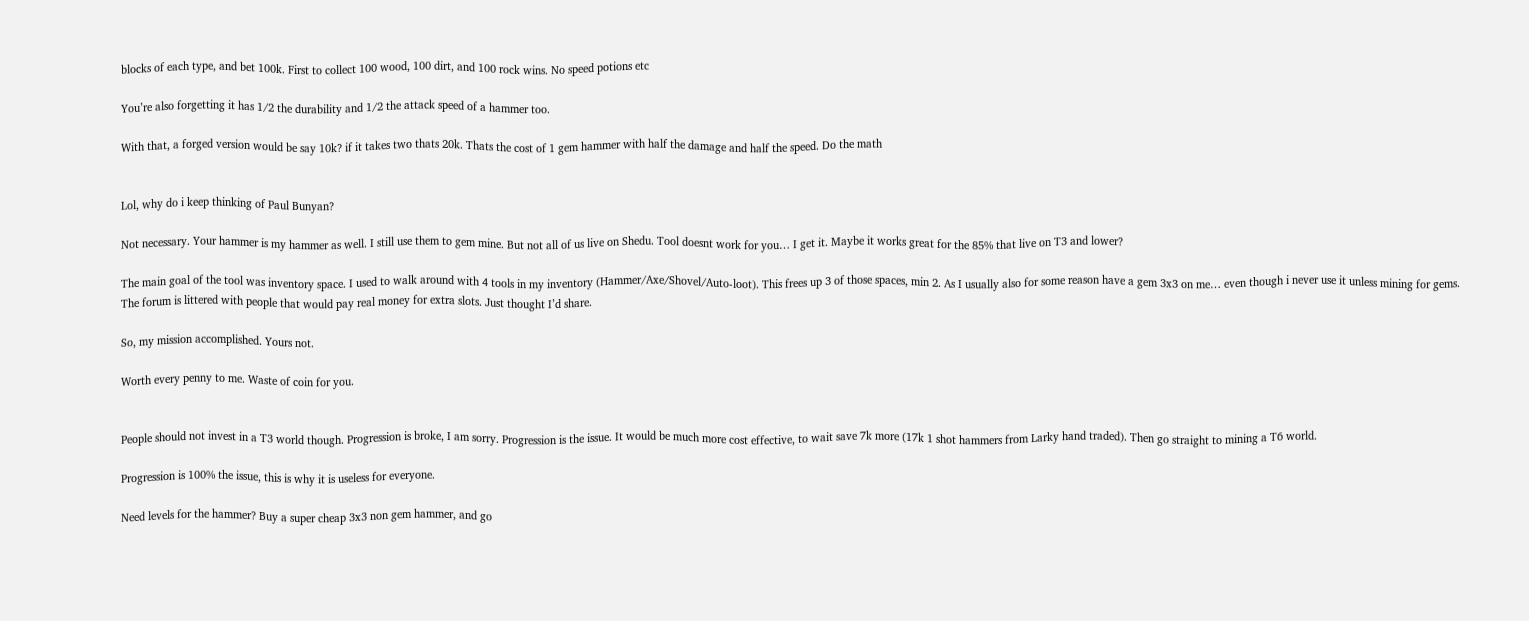blocks of each type, and bet 100k. First to collect 100 wood, 100 dirt, and 100 rock wins. No speed potions etc

You’re also forgetting it has 1/2 the durability and 1/2 the attack speed of a hammer too.

With that, a forged version would be say 10k? if it takes two thats 20k. Thats the cost of 1 gem hammer with half the damage and half the speed. Do the math


Lol, why do i keep thinking of Paul Bunyan?

Not necessary. Your hammer is my hammer as well. I still use them to gem mine. But not all of us live on Shedu. Tool doesnt work for you… I get it. Maybe it works great for the 85% that live on T3 and lower?

The main goal of the tool was inventory space. I used to walk around with 4 tools in my inventory (Hammer/Axe/Shovel/Auto-loot). This frees up 3 of those spaces, min 2. As I usually also for some reason have a gem 3x3 on me… even though i never use it unless mining for gems. The forum is littered with people that would pay real money for extra slots. Just thought I’d share.

So, my mission accomplished. Yours not.

Worth every penny to me. Waste of coin for you.


People should not invest in a T3 world though. Progression is broke, I am sorry. Progression is the issue. It would be much more cost effective, to wait save 7k more (17k 1 shot hammers from Larky hand traded). Then go straight to mining a T6 world.

Progression is 100% the issue, this is why it is useless for everyone.

Need levels for the hammer? Buy a super cheap 3x3 non gem hammer, and go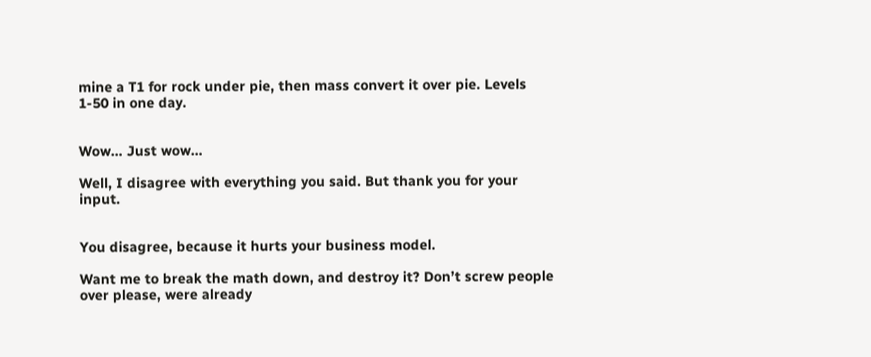mine a T1 for rock under pie, then mass convert it over pie. Levels 1-50 in one day.


Wow… Just wow…

Well, I disagree with everything you said. But thank you for your input.


You disagree, because it hurts your business model.

Want me to break the math down, and destroy it? Don’t screw people over please, were already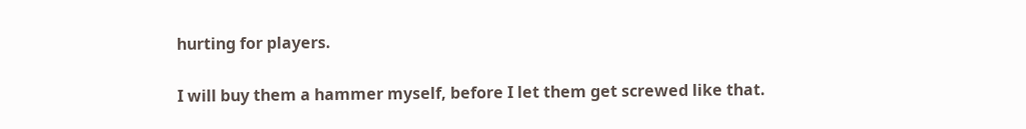hurting for players.

I will buy them a hammer myself, before I let them get screwed like that.